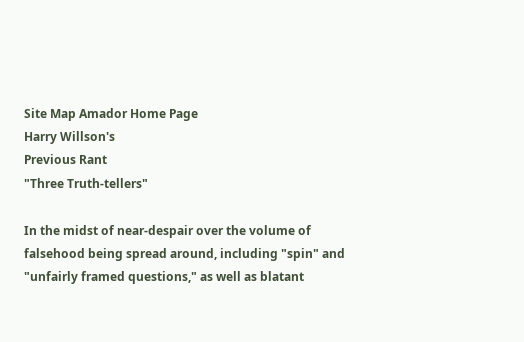Site Map Amador Home Page
Harry Willson's
Previous Rant
"Three Truth-tellers"

In the midst of near-despair over the volume of falsehood being spread around, including "spin" and "unfairly framed questions," as well as blatant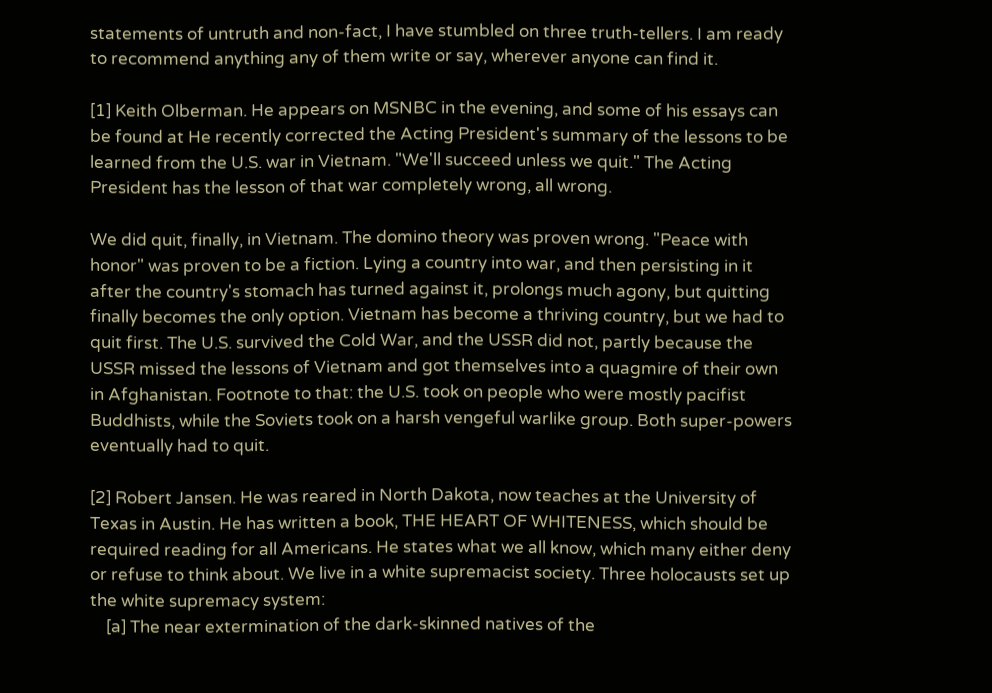statements of untruth and non-fact, I have stumbled on three truth-tellers. I am ready to recommend anything any of them write or say, wherever anyone can find it.

[1] Keith Olberman. He appears on MSNBC in the evening, and some of his essays can be found at He recently corrected the Acting President's summary of the lessons to be learned from the U.S. war in Vietnam. "We'll succeed unless we quit." The Acting President has the lesson of that war completely wrong, all wrong.

We did quit, finally, in Vietnam. The domino theory was proven wrong. "Peace with honor" was proven to be a fiction. Lying a country into war, and then persisting in it after the country's stomach has turned against it, prolongs much agony, but quitting finally becomes the only option. Vietnam has become a thriving country, but we had to quit first. The U.S. survived the Cold War, and the USSR did not, partly because the USSR missed the lessons of Vietnam and got themselves into a quagmire of their own in Afghanistan. Footnote to that: the U.S. took on people who were mostly pacifist Buddhists, while the Soviets took on a harsh vengeful warlike group. Both super-powers eventually had to quit.

[2] Robert Jansen. He was reared in North Dakota, now teaches at the University of Texas in Austin. He has written a book, THE HEART OF WHITENESS, which should be required reading for all Americans. He states what we all know, which many either deny or refuse to think about. We live in a white supremacist society. Three holocausts set up the white supremacy system:
    [a] The near extermination of the dark-skinned natives of the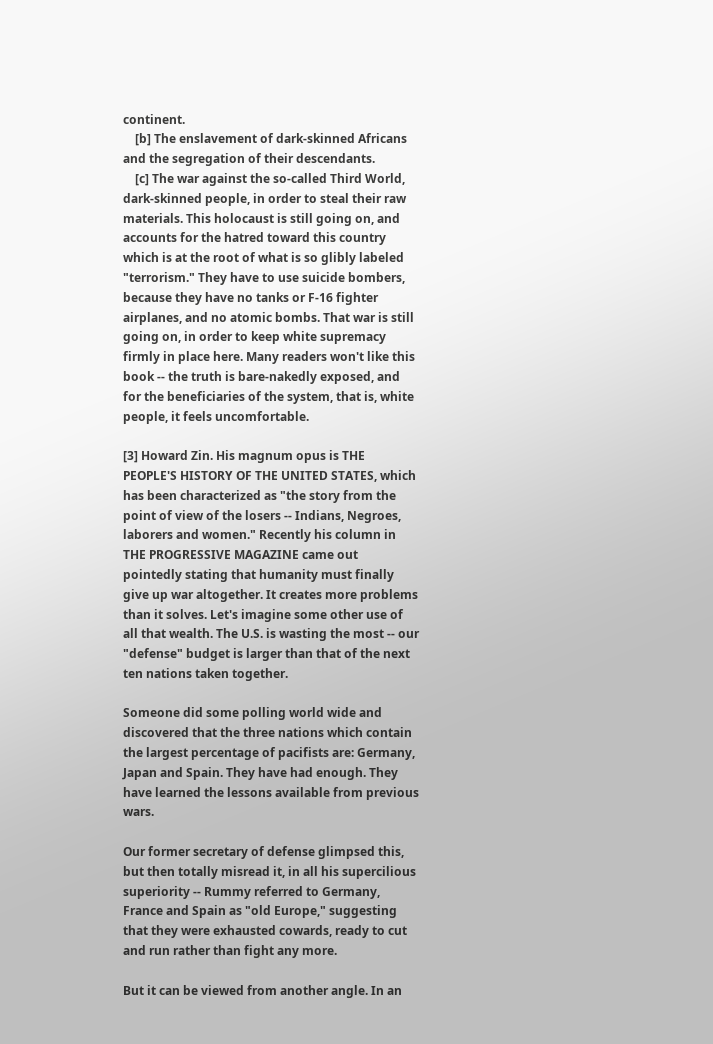continent.
    [b] The enslavement of dark-skinned Africans and the segregation of their descendants.
    [c] The war against the so-called Third World, dark-skinned people, in order to steal their raw materials. This holocaust is still going on, and accounts for the hatred toward this country which is at the root of what is so glibly labeled "terrorism." They have to use suicide bombers, because they have no tanks or F-16 fighter airplanes, and no atomic bombs. That war is still going on, in order to keep white supremacy firmly in place here. Many readers won't like this book -- the truth is bare-nakedly exposed, and for the beneficiaries of the system, that is, white people, it feels uncomfortable.

[3] Howard Zin. His magnum opus is THE PEOPLE'S HISTORY OF THE UNITED STATES, which has been characterized as "the story from the point of view of the losers -- Indians, Negroes, laborers and women." Recently his column in THE PROGRESSIVE MAGAZINE came out pointedly stating that humanity must finally give up war altogether. It creates more problems than it solves. Let's imagine some other use of all that wealth. The U.S. is wasting the most -- our "defense" budget is larger than that of the next ten nations taken together.

Someone did some polling world wide and discovered that the three nations which contain the largest percentage of pacifists are: Germany, Japan and Spain. They have had enough. They have learned the lessons available from previous wars.

Our former secretary of defense glimpsed this, but then totally misread it, in all his supercilious superiority -- Rummy referred to Germany, France and Spain as "old Europe," suggesting that they were exhausted cowards, ready to cut and run rather than fight any more.

But it can be viewed from another angle. In an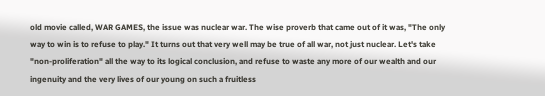old movie called, WAR GAMES, the issue was nuclear war. The wise proverb that came out of it was, "The only way to win is to refuse to play." It turns out that very well may be true of all war, not just nuclear. Let's take "non-proliferation" all the way to its logical conclusion, and refuse to waste any more of our wealth and our ingenuity and the very lives of our young on such a fruitless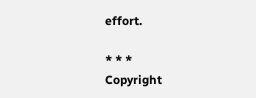effort.

* * *
Copyright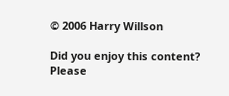© 2006 Harry Willson

Did you enjoy this content? Please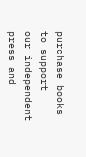purchase books to support
our independent press and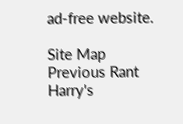ad-free website.

Site Map Previous Rant Harry's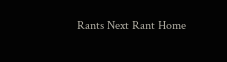Rants Next Rant Home